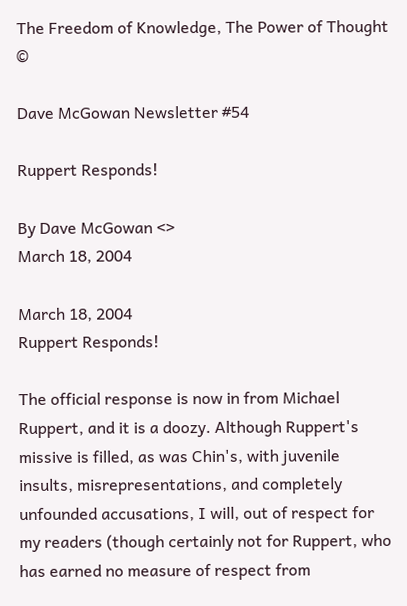The Freedom of Knowledge, The Power of Thought ©

Dave McGowan Newsletter #54

Ruppert Responds!

By Dave McGowan <>
March 18, 2004

March 18, 2004
Ruppert Responds!

The official response is now in from Michael Ruppert, and it is a doozy. Although Ruppert's missive is filled, as was Chin's, with juvenile insults, misrepresentations, and completely unfounded accusations, I will, out of respect for my readers (though certainly not for Ruppert, who has earned no measure of respect from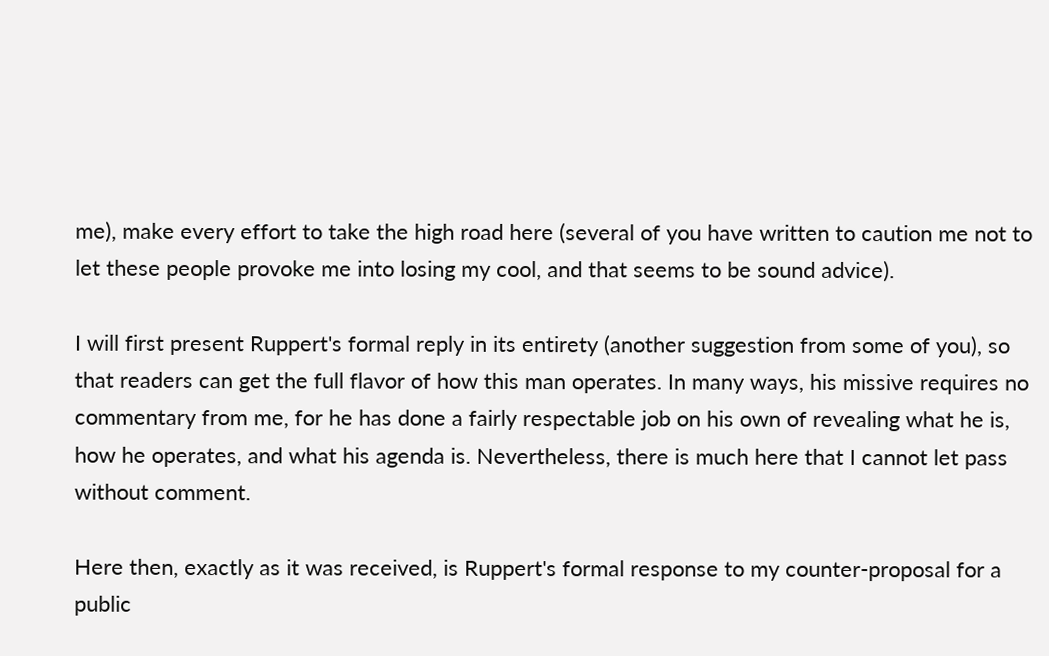me), make every effort to take the high road here (several of you have written to caution me not to let these people provoke me into losing my cool, and that seems to be sound advice).

I will first present Ruppert's formal reply in its entirety (another suggestion from some of you), so that readers can get the full flavor of how this man operates. In many ways, his missive requires no commentary from me, for he has done a fairly respectable job on his own of revealing what he is, how he operates, and what his agenda is. Nevertheless, there is much here that I cannot let pass without comment.

Here then, exactly as it was received, is Ruppert's formal response to my counter-proposal for a public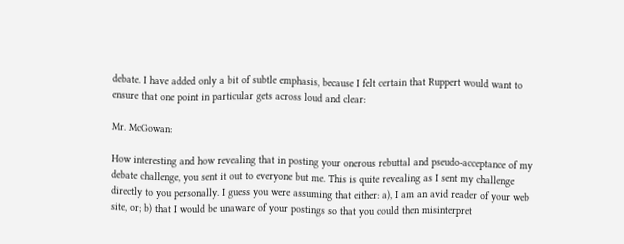debate. I have added only a bit of subtle emphasis, because I felt certain that Ruppert would want to ensure that one point in particular gets across loud and clear:

Mr. McGowan:

How interesting and how revealing that in posting your onerous rebuttal and pseudo-acceptance of my debate challenge, you sent it out to everyone but me. This is quite revealing as I sent my challenge directly to you personally. I guess you were assuming that either: a), I am an avid reader of your web site, or; b) that I would be unaware of your postings so that you could then misinterpret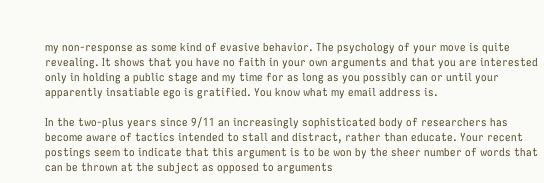my non-response as some kind of evasive behavior. The psychology of your move is quite revealing. It shows that you have no faith in your own arguments and that you are interested only in holding a public stage and my time for as long as you possibly can or until your apparently insatiable ego is gratified. You know what my email address is.

In the two-plus years since 9/11 an increasingly sophisticated body of researchers has become aware of tactics intended to stall and distract, rather than educate. Your recent postings seem to indicate that this argument is to be won by the sheer number of words that can be thrown at the subject as opposed to arguments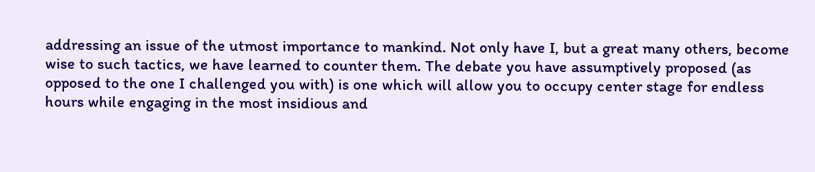addressing an issue of the utmost importance to mankind. Not only have I, but a great many others, become wise to such tactics, we have learned to counter them. The debate you have assumptively proposed (as opposed to the one I challenged you with) is one which will allow you to occupy center stage for endless hours while engaging in the most insidious and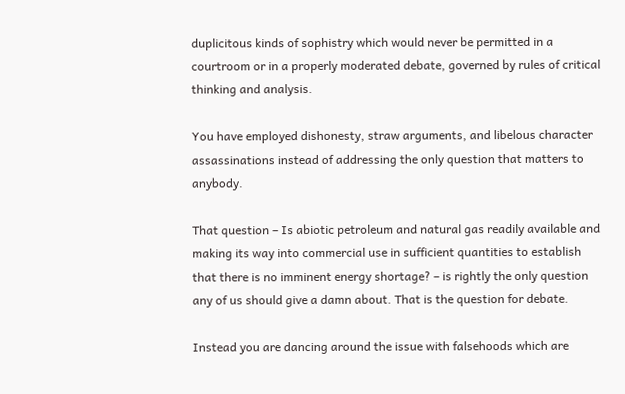duplicitous kinds of sophistry which would never be permitted in a courtroom or in a properly moderated debate, governed by rules of critical thinking and analysis.

You have employed dishonesty, straw arguments, and libelous character assassinations instead of addressing the only question that matters to anybody.

That question – Is abiotic petroleum and natural gas readily available and making its way into commercial use in sufficient quantities to establish that there is no imminent energy shortage? – is rightly the only question any of us should give a damn about. That is the question for debate.

Instead you are dancing around the issue with falsehoods which are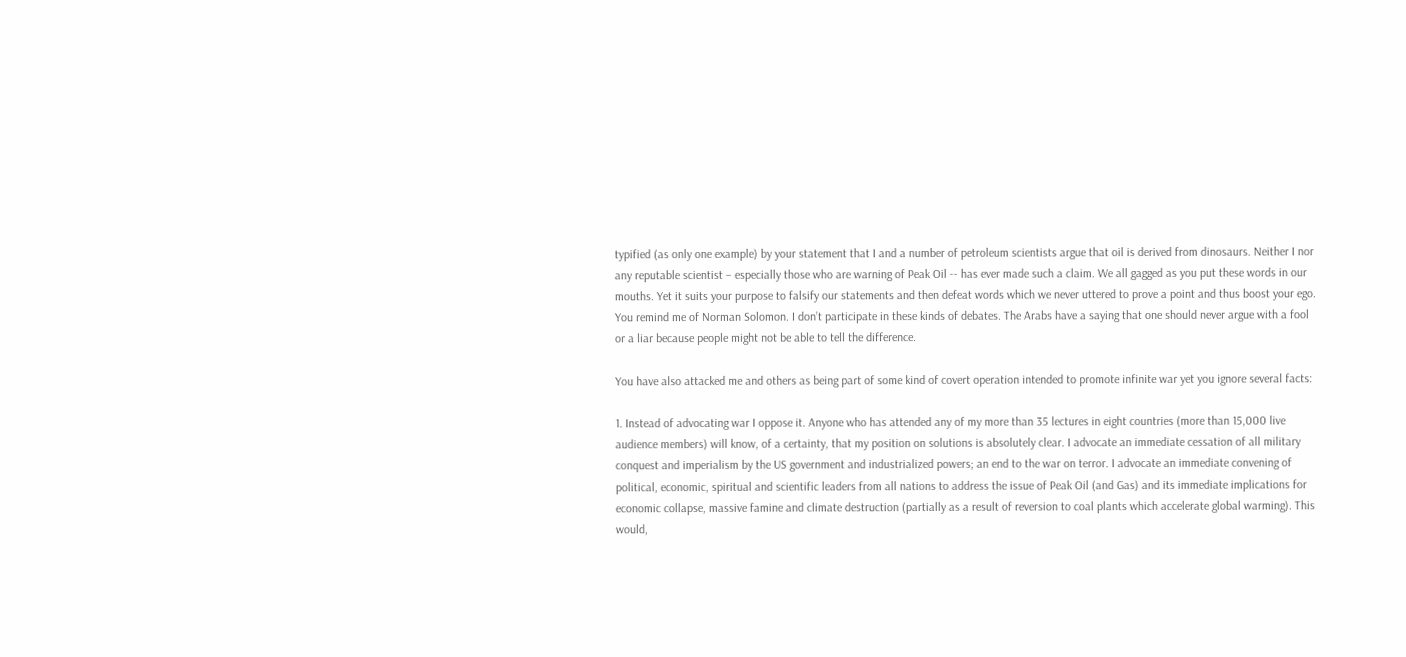typified (as only one example) by your statement that I and a number of petroleum scientists argue that oil is derived from dinosaurs. Neither I nor any reputable scientist – especially those who are warning of Peak Oil -- has ever made such a claim. We all gagged as you put these words in our mouths. Yet it suits your purpose to falsify our statements and then defeat words which we never uttered to prove a point and thus boost your ego. You remind me of Norman Solomon. I don’t participate in these kinds of debates. The Arabs have a saying that one should never argue with a fool or a liar because people might not be able to tell the difference.

You have also attacked me and others as being part of some kind of covert operation intended to promote infinite war yet you ignore several facts:

1. Instead of advocating war I oppose it. Anyone who has attended any of my more than 35 lectures in eight countries (more than 15,000 live audience members) will know, of a certainty, that my position on solutions is absolutely clear. I advocate an immediate cessation of all military conquest and imperialism by the US government and industrialized powers; an end to the war on terror. I advocate an immediate convening of political, economic, spiritual and scientific leaders from all nations to address the issue of Peak Oil (and Gas) and its immediate implications for economic collapse, massive famine and climate destruction (partially as a result of reversion to coal plants which accelerate global warming). This would,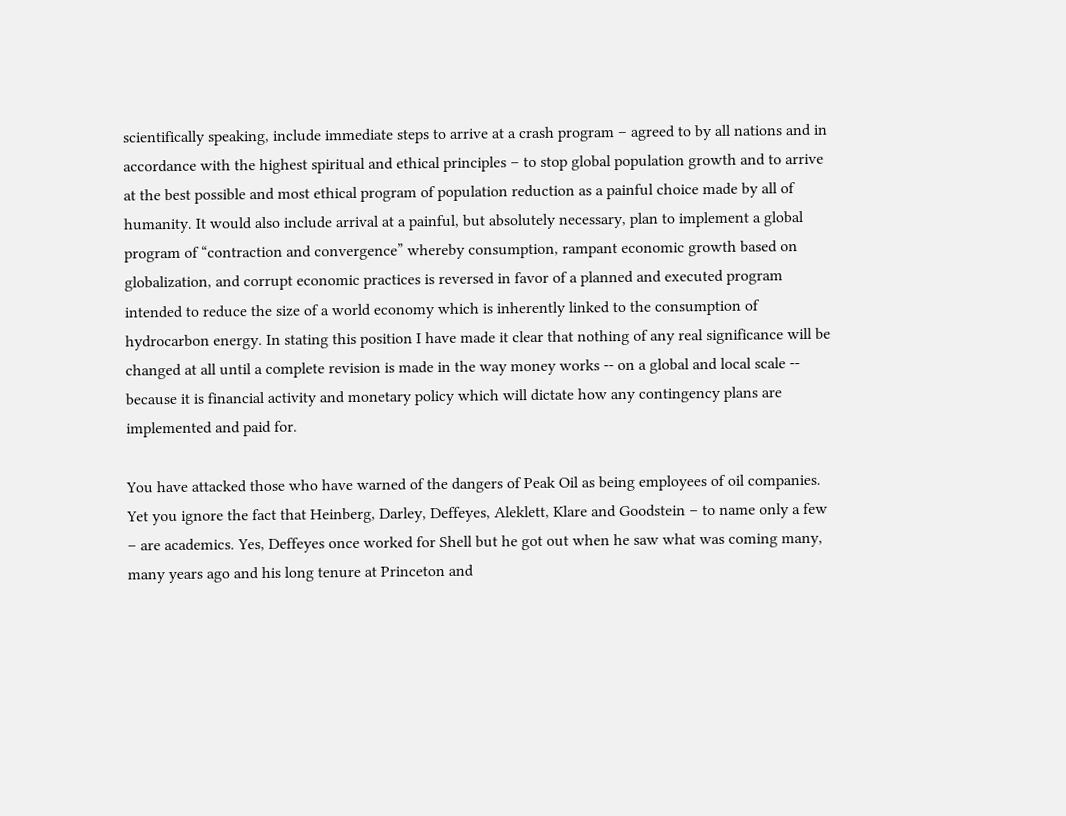scientifically speaking, include immediate steps to arrive at a crash program – agreed to by all nations and in accordance with the highest spiritual and ethical principles – to stop global population growth and to arrive at the best possible and most ethical program of population reduction as a painful choice made by all of humanity. It would also include arrival at a painful, but absolutely necessary, plan to implement a global program of “contraction and convergence” whereby consumption, rampant economic growth based on globalization, and corrupt economic practices is reversed in favor of a planned and executed program intended to reduce the size of a world economy which is inherently linked to the consumption of hydrocarbon energy. In stating this position I have made it clear that nothing of any real significance will be changed at all until a complete revision is made in the way money works -- on a global and local scale -- because it is financial activity and monetary policy which will dictate how any contingency plans are implemented and paid for.

You have attacked those who have warned of the dangers of Peak Oil as being employees of oil companies. Yet you ignore the fact that Heinberg, Darley, Deffeyes, Aleklett, Klare and Goodstein – to name only a few – are academics. Yes, Deffeyes once worked for Shell but he got out when he saw what was coming many, many years ago and his long tenure at Princeton and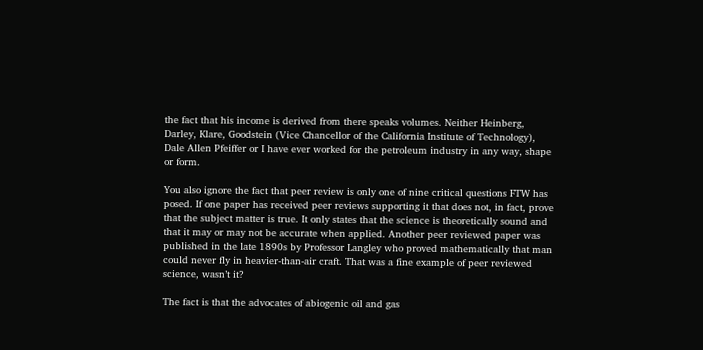the fact that his income is derived from there speaks volumes. Neither Heinberg, Darley, Klare, Goodstein (Vice Chancellor of the California Institute of Technology), Dale Allen Pfeiffer or I have ever worked for the petroleum industry in any way, shape or form.

You also ignore the fact that peer review is only one of nine critical questions FTW has posed. If one paper has received peer reviews supporting it that does not, in fact, prove that the subject matter is true. It only states that the science is theoretically sound and that it may or may not be accurate when applied. Another peer reviewed paper was published in the late 1890s by Professor Langley who proved mathematically that man could never fly in heavier-than-air craft. That was a fine example of peer reviewed science, wasn’t it?

The fact is that the advocates of abiogenic oil and gas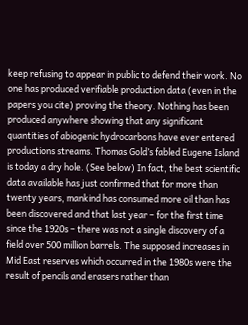keep refusing to appear in public to defend their work. No one has produced verifiable production data (even in the papers you cite) proving the theory. Nothing has been produced anywhere showing that any significant quantities of abiogenic hydrocarbons have ever entered productions streams. Thomas Gold’s fabled Eugene Island is today a dry hole. (See below) In fact, the best scientific data available has just confirmed that for more than twenty years, mankind has consumed more oil than has been discovered and that last year – for the first time since the 1920s – there was not a single discovery of a field over 500 million barrels. The supposed increases in Mid East reserves which occurred in the 1980s were the result of pencils and erasers rather than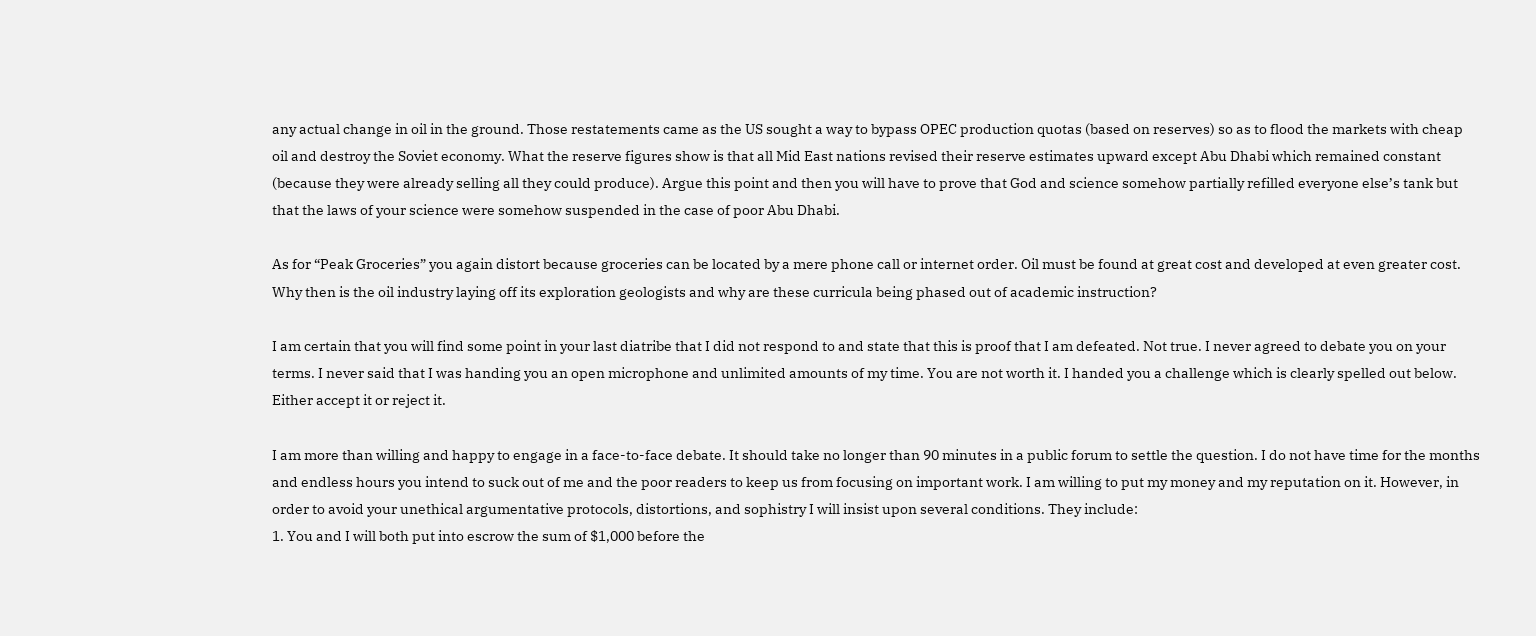any actual change in oil in the ground. Those restatements came as the US sought a way to bypass OPEC production quotas (based on reserves) so as to flood the markets with cheap oil and destroy the Soviet economy. What the reserve figures show is that all Mid East nations revised their reserve estimates upward except Abu Dhabi which remained constant (because they were already selling all they could produce). Argue this point and then you will have to prove that God and science somehow partially refilled everyone else’s tank but that the laws of your science were somehow suspended in the case of poor Abu Dhabi.

As for “Peak Groceries” you again distort because groceries can be located by a mere phone call or internet order. Oil must be found at great cost and developed at even greater cost. Why then is the oil industry laying off its exploration geologists and why are these curricula being phased out of academic instruction?

I am certain that you will find some point in your last diatribe that I did not respond to and state that this is proof that I am defeated. Not true. I never agreed to debate you on your terms. I never said that I was handing you an open microphone and unlimited amounts of my time. You are not worth it. I handed you a challenge which is clearly spelled out below. Either accept it or reject it.

I am more than willing and happy to engage in a face-to-face debate. It should take no longer than 90 minutes in a public forum to settle the question. I do not have time for the months and endless hours you intend to suck out of me and the poor readers to keep us from focusing on important work. I am willing to put my money and my reputation on it. However, in order to avoid your unethical argumentative protocols, distortions, and sophistry I will insist upon several conditions. They include:
1. You and I will both put into escrow the sum of $1,000 before the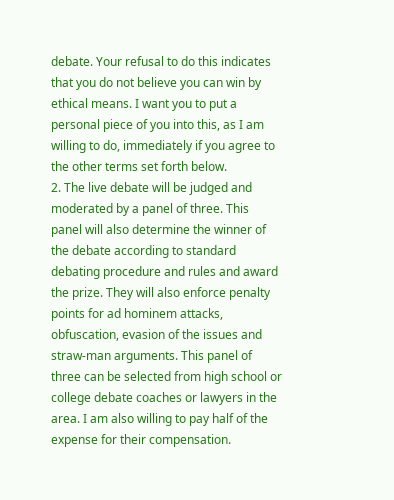debate. Your refusal to do this indicates that you do not believe you can win by ethical means. I want you to put a personal piece of you into this, as I am willing to do, immediately if you agree to the other terms set forth below.
2. The live debate will be judged and moderated by a panel of three. This panel will also determine the winner of the debate according to standard debating procedure and rules and award the prize. They will also enforce penalty points for ad hominem attacks, obfuscation, evasion of the issues and straw-man arguments. This panel of three can be selected from high school or college debate coaches or lawyers in the area. I am also willing to pay half of the expense for their compensation.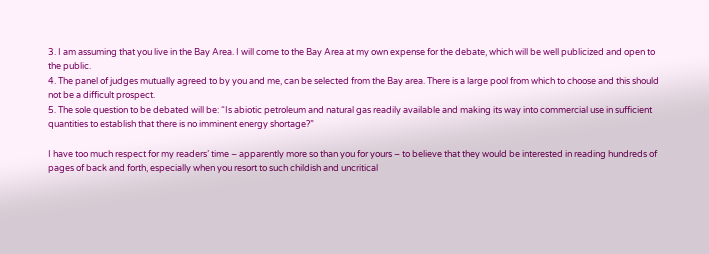3. I am assuming that you live in the Bay Area. I will come to the Bay Area at my own expense for the debate, which will be well publicized and open to the public.
4. The panel of judges mutually agreed to by you and me, can be selected from the Bay area. There is a large pool from which to choose and this should not be a difficult prospect.
5. The sole question to be debated will be: “Is abiotic petroleum and natural gas readily available and making its way into commercial use in sufficient quantities to establish that there is no imminent energy shortage?”

I have too much respect for my readers’ time – apparently more so than you for yours – to believe that they would be interested in reading hundreds of pages of back and forth, especially when you resort to such childish and uncritical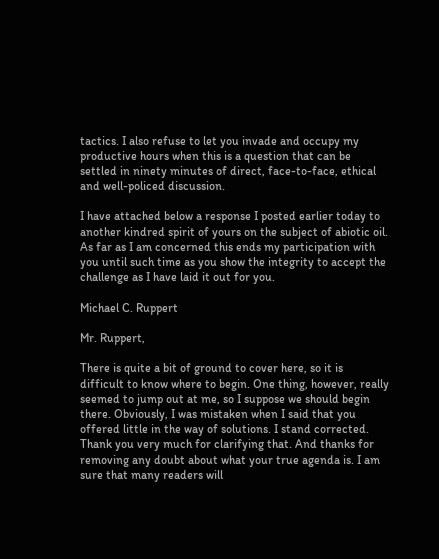tactics. I also refuse to let you invade and occupy my productive hours when this is a question that can be settled in ninety minutes of direct, face-to-face, ethical and well-policed discussion.

I have attached below a response I posted earlier today to another kindred spirit of yours on the subject of abiotic oil. As far as I am concerned this ends my participation with you until such time as you show the integrity to accept the challenge as I have laid it out for you.

Michael C. Ruppert

Mr. Ruppert,

There is quite a bit of ground to cover here, so it is difficult to know where to begin. One thing, however, really seemed to jump out at me, so I suppose we should begin there. Obviously, I was mistaken when I said that you offered little in the way of solutions. I stand corrected. Thank you very much for clarifying that. And thanks for removing any doubt about what your true agenda is. I am sure that many readers will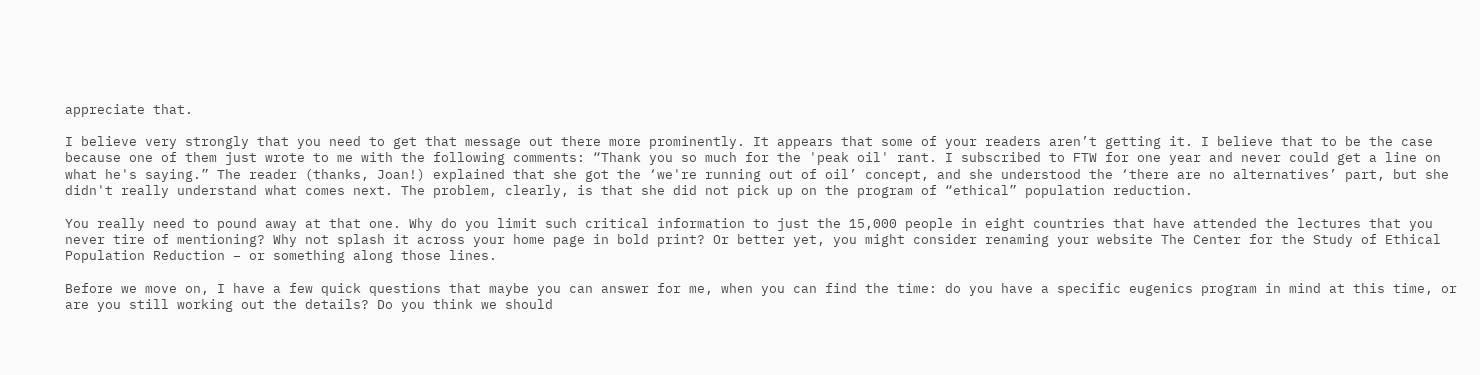appreciate that.

I believe very strongly that you need to get that message out there more prominently. It appears that some of your readers aren’t getting it. I believe that to be the case because one of them just wrote to me with the following comments: “Thank you so much for the 'peak oil' rant. I subscribed to FTW for one year and never could get a line on what he's saying.” The reader (thanks, Joan!) explained that she got the ‘we're running out of oil’ concept, and she understood the ‘there are no alternatives’ part, but she didn't really understand what comes next. The problem, clearly, is that she did not pick up on the program of “ethical” population reduction.

You really need to pound away at that one. Why do you limit such critical information to just the 15,000 people in eight countries that have attended the lectures that you never tire of mentioning? Why not splash it across your home page in bold print? Or better yet, you might consider renaming your website The Center for the Study of Ethical Population Reduction – or something along those lines.

Before we move on, I have a few quick questions that maybe you can answer for me, when you can find the time: do you have a specific eugenics program in mind at this time, or are you still working out the details? Do you think we should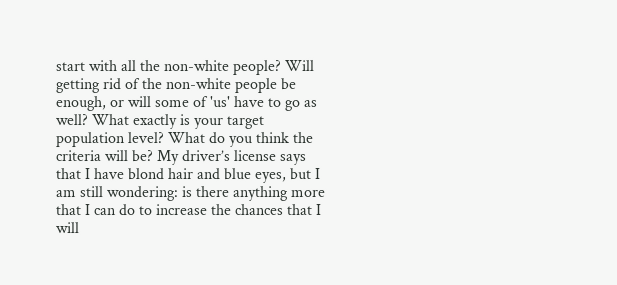start with all the non-white people? Will getting rid of the non-white people be enough, or will some of 'us' have to go as well? What exactly is your target population level? What do you think the criteria will be? My driver’s license says that I have blond hair and blue eyes, but I am still wondering: is there anything more that I can do to increase the chances that I will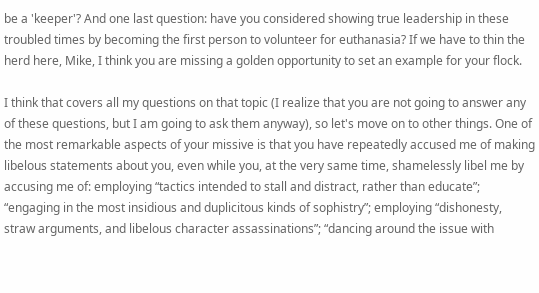be a 'keeper'? And one last question: have you considered showing true leadership in these troubled times by becoming the first person to volunteer for euthanasia? If we have to thin the herd here, Mike, I think you are missing a golden opportunity to set an example for your flock.

I think that covers all my questions on that topic (I realize that you are not going to answer any of these questions, but I am going to ask them anyway), so let's move on to other things. One of the most remarkable aspects of your missive is that you have repeatedly accused me of making libelous statements about you, even while you, at the very same time, shamelessly libel me by accusing me of: employing “tactics intended to stall and distract, rather than educate”; “engaging in the most insidious and duplicitous kinds of sophistry”; employing “dishonesty, straw arguments, and libelous character assassinations”; “dancing around the issue with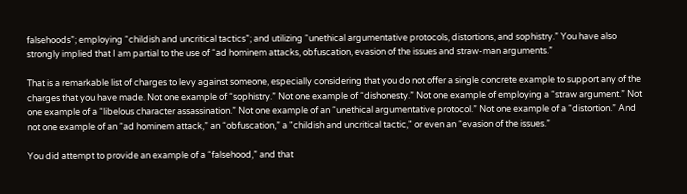falsehoods”; employing “childish and uncritical tactics”; and utilizing “unethical argumentative protocols, distortions, and sophistry.” You have also strongly implied that I am partial to the use of “ad hominem attacks, obfuscation, evasion of the issues and straw-man arguments.”

That is a remarkable list of charges to levy against someone, especially considering that you do not offer a single concrete example to support any of the charges that you have made. Not one example of “sophistry.” Not one example of “dishonesty.” Not one example of employing a “straw argument.” Not one example of a “libelous character assassination.” Not one example of an “unethical argumentative protocol.” Not one example of a “distortion.” And not one example of an “ad hominem attack,” an “obfuscation,” a "childish and uncritical tactic," or even an “evasion of the issues.”

You did attempt to provide an example of a “falsehood,” and that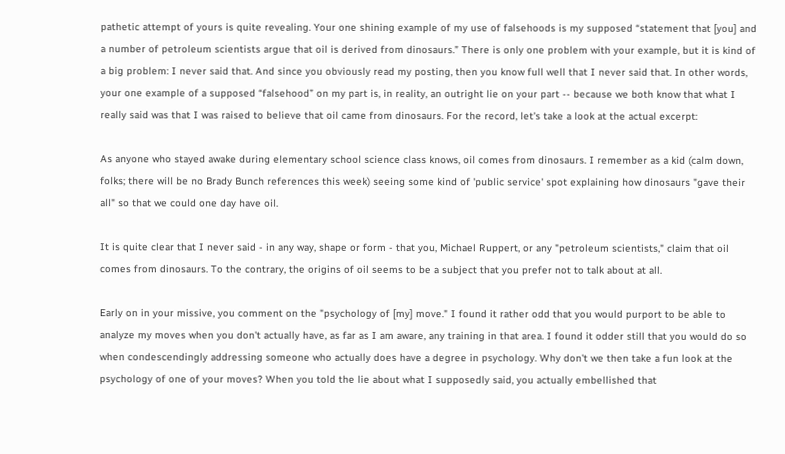pathetic attempt of yours is quite revealing. Your one shining example of my use of falsehoods is my supposed “statement that [you] and a number of petroleum scientists argue that oil is derived from dinosaurs.” There is only one problem with your example, but it is kind of a big problem: I never said that. And since you obviously read my posting, then you know full well that I never said that. In other words, your one example of a supposed “falsehood” on my part is, in reality, an outright lie on your part -- because we both know that what I really said was that I was raised to believe that oil came from dinosaurs. For the record, let's take a look at the actual excerpt:

As anyone who stayed awake during elementary school science class knows, oil comes from dinosaurs. I remember as a kid (calm down, folks; there will be no Brady Bunch references this week) seeing some kind of 'public service' spot explaining how dinosaurs "gave their all" so that we could one day have oil.

It is quite clear that I never said - in any way, shape or form - that you, Michael Ruppert, or any "petroleum scientists," claim that oil comes from dinosaurs. To the contrary, the origins of oil seems to be a subject that you prefer not to talk about at all.

Early on in your missive, you comment on the "psychology of [my] move." I found it rather odd that you would purport to be able to analyze my moves when you don't actually have, as far as I am aware, any training in that area. I found it odder still that you would do so when condescendingly addressing someone who actually does have a degree in psychology. Why don't we then take a fun look at the psychology of one of your moves? When you told the lie about what I supposedly said, you actually embellished that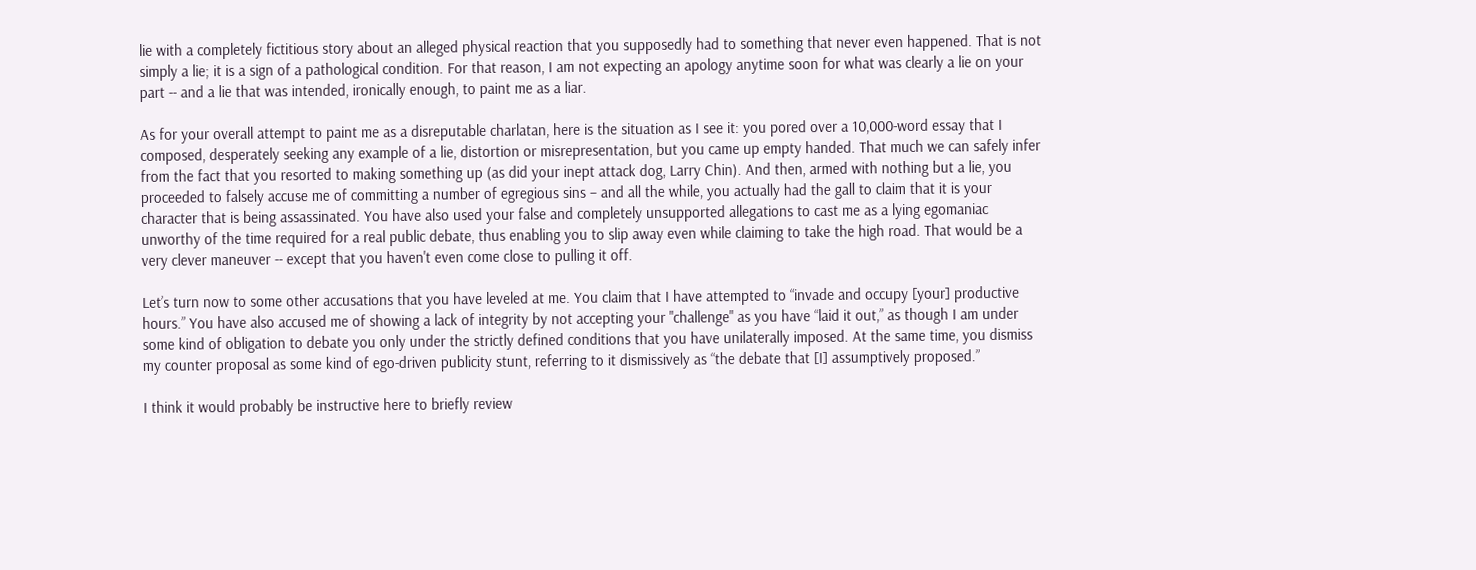lie with a completely fictitious story about an alleged physical reaction that you supposedly had to something that never even happened. That is not simply a lie; it is a sign of a pathological condition. For that reason, I am not expecting an apology anytime soon for what was clearly a lie on your part -- and a lie that was intended, ironically enough, to paint me as a liar.

As for your overall attempt to paint me as a disreputable charlatan, here is the situation as I see it: you pored over a 10,000-word essay that I composed, desperately seeking any example of a lie, distortion or misrepresentation, but you came up empty handed. That much we can safely infer from the fact that you resorted to making something up (as did your inept attack dog, Larry Chin). And then, armed with nothing but a lie, you proceeded to falsely accuse me of committing a number of egregious sins – and all the while, you actually had the gall to claim that it is your character that is being assassinated. You have also used your false and completely unsupported allegations to cast me as a lying egomaniac unworthy of the time required for a real public debate, thus enabling you to slip away even while claiming to take the high road. That would be a very clever maneuver -- except that you haven't even come close to pulling it off.

Let’s turn now to some other accusations that you have leveled at me. You claim that I have attempted to “invade and occupy [your] productive hours.” You have also accused me of showing a lack of integrity by not accepting your "challenge" as you have “laid it out,” as though I am under some kind of obligation to debate you only under the strictly defined conditions that you have unilaterally imposed. At the same time, you dismiss my counter proposal as some kind of ego-driven publicity stunt, referring to it dismissively as “the debate that [I] assumptively proposed.”

I think it would probably be instructive here to briefly review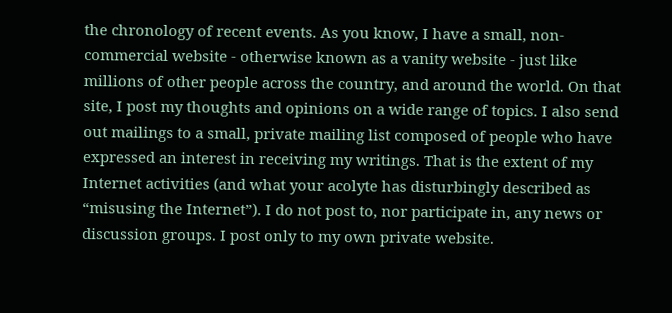the chronology of recent events. As you know, I have a small, non-commercial website - otherwise known as a vanity website - just like millions of other people across the country, and around the world. On that site, I post my thoughts and opinions on a wide range of topics. I also send out mailings to a small, private mailing list composed of people who have expressed an interest in receiving my writings. That is the extent of my Internet activities (and what your acolyte has disturbingly described as “misusing the Internet”). I do not post to, nor participate in, any news or discussion groups. I post only to my own private website.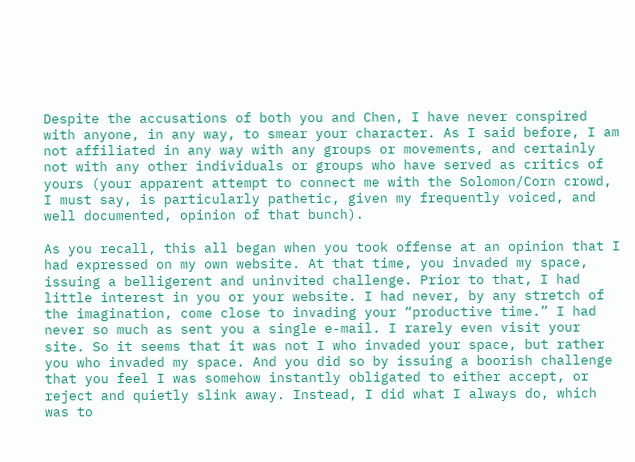Despite the accusations of both you and Chen, I have never conspired with anyone, in any way, to smear your character. As I said before, I am not affiliated in any way with any groups or movements, and certainly not with any other individuals or groups who have served as critics of yours (your apparent attempt to connect me with the Solomon/Corn crowd, I must say, is particularly pathetic, given my frequently voiced, and well documented, opinion of that bunch).

As you recall, this all began when you took offense at an opinion that I had expressed on my own website. At that time, you invaded my space, issuing a belligerent and uninvited challenge. Prior to that, I had little interest in you or your website. I had never, by any stretch of the imagination, come close to invading your “productive time.” I had never so much as sent you a single e-mail. I rarely even visit your site. So it seems that it was not I who invaded your space, but rather you who invaded my space. And you did so by issuing a boorish challenge that you feel I was somehow instantly obligated to either accept, or reject and quietly slink away. Instead, I did what I always do, which was to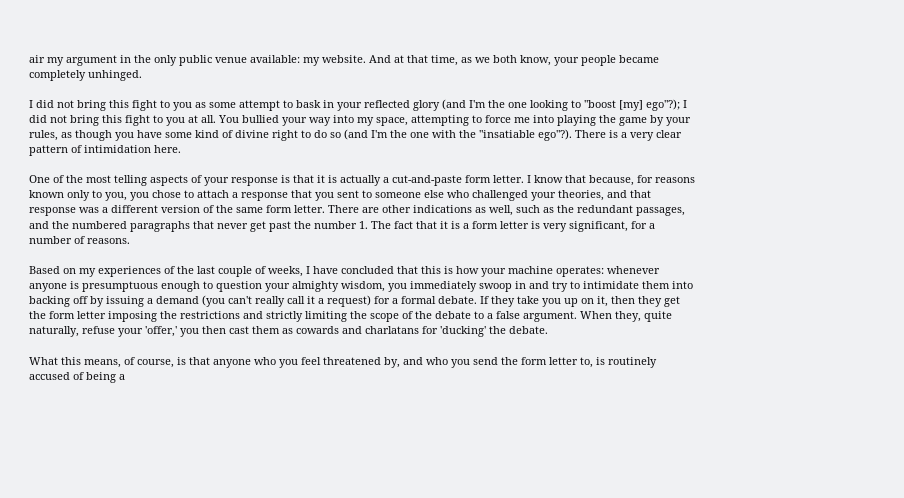air my argument in the only public venue available: my website. And at that time, as we both know, your people became completely unhinged.

I did not bring this fight to you as some attempt to bask in your reflected glory (and I'm the one looking to "boost [my] ego"?); I did not bring this fight to you at all. You bullied your way into my space, attempting to force me into playing the game by your rules, as though you have some kind of divine right to do so (and I'm the one with the "insatiable ego"?). There is a very clear pattern of intimidation here.

One of the most telling aspects of your response is that it is actually a cut-and-paste form letter. I know that because, for reasons known only to you, you chose to attach a response that you sent to someone else who challenged your theories, and that response was a different version of the same form letter. There are other indications as well, such as the redundant passages, and the numbered paragraphs that never get past the number 1. The fact that it is a form letter is very significant, for a number of reasons.

Based on my experiences of the last couple of weeks, I have concluded that this is how your machine operates: whenever anyone is presumptuous enough to question your almighty wisdom, you immediately swoop in and try to intimidate them into backing off by issuing a demand (you can't really call it a request) for a formal debate. If they take you up on it, then they get the form letter imposing the restrictions and strictly limiting the scope of the debate to a false argument. When they, quite naturally, refuse your 'offer,' you then cast them as cowards and charlatans for 'ducking' the debate.

What this means, of course, is that anyone who you feel threatened by, and who you send the form letter to, is routinely accused of being a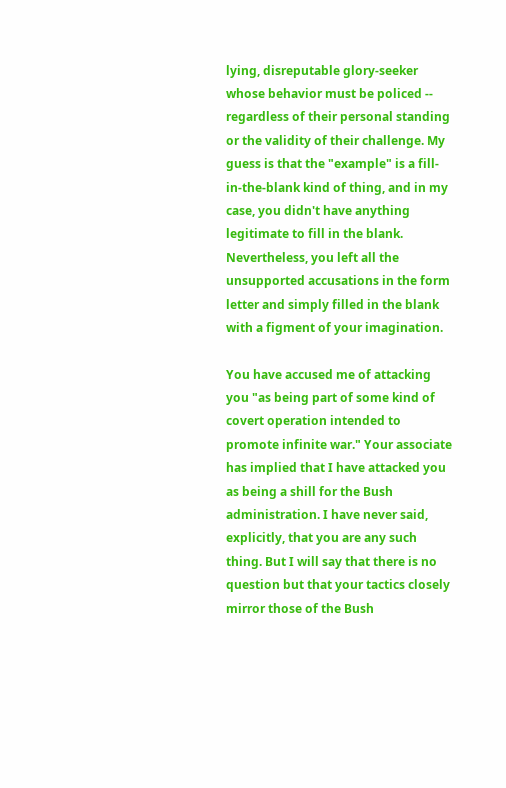lying, disreputable glory-seeker whose behavior must be policed -- regardless of their personal standing or the validity of their challenge. My guess is that the "example" is a fill-in-the-blank kind of thing, and in my case, you didn't have anything legitimate to fill in the blank. Nevertheless, you left all the unsupported accusations in the form letter and simply filled in the blank with a figment of your imagination.

You have accused me of attacking you "as being part of some kind of covert operation intended to promote infinite war." Your associate has implied that I have attacked you as being a shill for the Bush administration. I have never said, explicitly, that you are any such thing. But I will say that there is no question but that your tactics closely mirror those of the Bush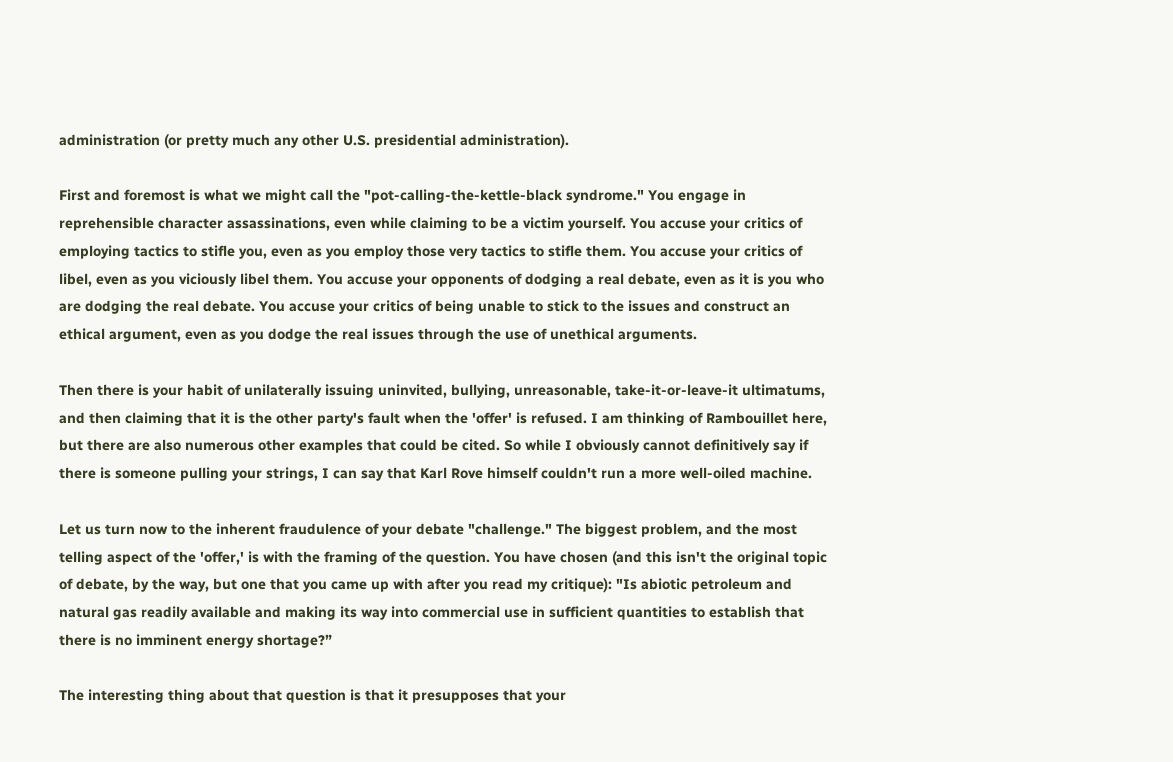administration (or pretty much any other U.S. presidential administration).

First and foremost is what we might call the "pot-calling-the-kettle-black syndrome." You engage in reprehensible character assassinations, even while claiming to be a victim yourself. You accuse your critics of employing tactics to stifle you, even as you employ those very tactics to stifle them. You accuse your critics of libel, even as you viciously libel them. You accuse your opponents of dodging a real debate, even as it is you who are dodging the real debate. You accuse your critics of being unable to stick to the issues and construct an ethical argument, even as you dodge the real issues through the use of unethical arguments.

Then there is your habit of unilaterally issuing uninvited, bullying, unreasonable, take-it-or-leave-it ultimatums, and then claiming that it is the other party's fault when the 'offer' is refused. I am thinking of Rambouillet here, but there are also numerous other examples that could be cited. So while I obviously cannot definitively say if there is someone pulling your strings, I can say that Karl Rove himself couldn't run a more well-oiled machine.

Let us turn now to the inherent fraudulence of your debate "challenge." The biggest problem, and the most telling aspect of the 'offer,' is with the framing of the question. You have chosen (and this isn't the original topic of debate, by the way, but one that you came up with after you read my critique): "Is abiotic petroleum and natural gas readily available and making its way into commercial use in sufficient quantities to establish that there is no imminent energy shortage?”

The interesting thing about that question is that it presupposes that your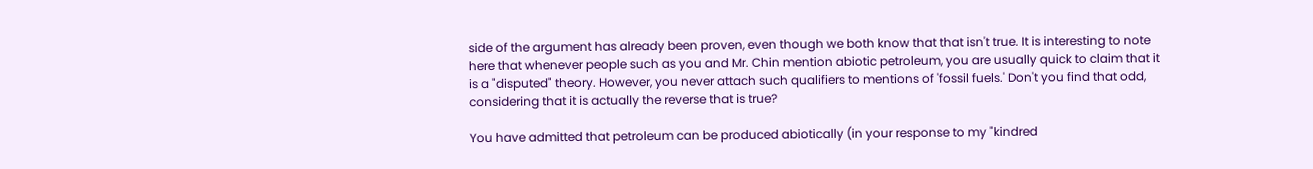side of the argument has already been proven, even though we both know that that isn't true. It is interesting to note here that whenever people such as you and Mr. Chin mention abiotic petroleum, you are usually quick to claim that it is a "disputed" theory. However, you never attach such qualifiers to mentions of 'fossil fuels.' Don't you find that odd, considering that it is actually the reverse that is true?

You have admitted that petroleum can be produced abiotically (in your response to my "kindred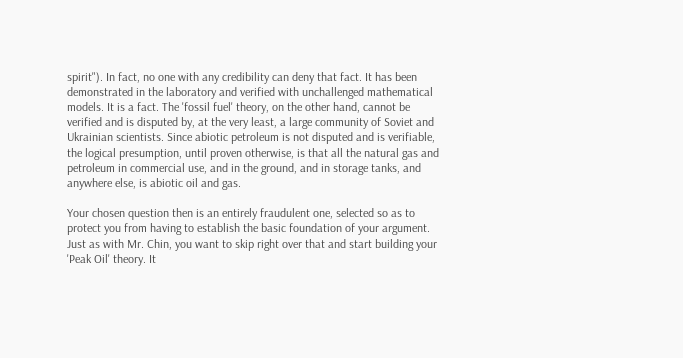spirit"). In fact, no one with any credibility can deny that fact. It has been demonstrated in the laboratory and verified with unchallenged mathematical models. It is a fact. The 'fossil fuel' theory, on the other hand, cannot be verified and is disputed by, at the very least, a large community of Soviet and Ukrainian scientists. Since abiotic petroleum is not disputed and is verifiable, the logical presumption, until proven otherwise, is that all the natural gas and petroleum in commercial use, and in the ground, and in storage tanks, and anywhere else, is abiotic oil and gas.

Your chosen question then is an entirely fraudulent one, selected so as to protect you from having to establish the basic foundation of your argument. Just as with Mr. Chin, you want to skip right over that and start building your 'Peak Oil' theory. It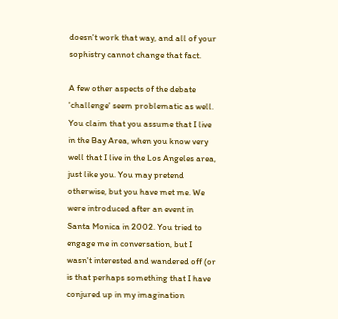doesn't work that way, and all of your sophistry cannot change that fact.

A few other aspects of the debate 'challenge' seem problematic as well. You claim that you assume that I live in the Bay Area, when you know very well that I live in the Los Angeles area, just like you. You may pretend otherwise, but you have met me. We were introduced after an event in Santa Monica in 2002. You tried to engage me in conversation, but I wasn't interested and wandered off (or is that perhaps something that I have conjured up in my imagination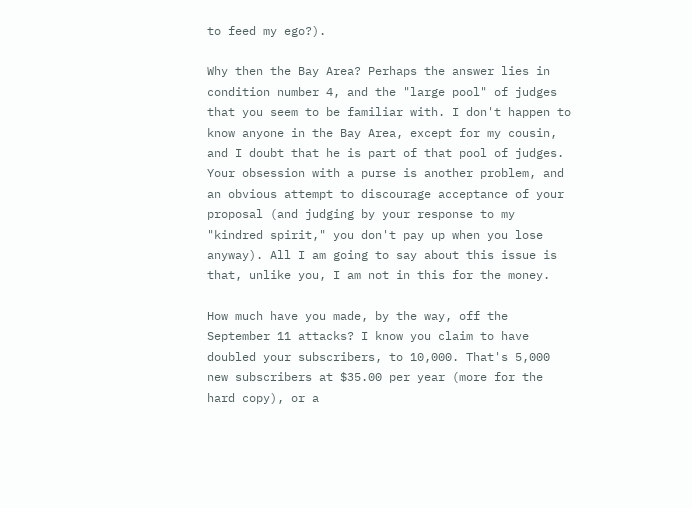to feed my ego?).

Why then the Bay Area? Perhaps the answer lies in condition number 4, and the "large pool" of judges that you seem to be familiar with. I don't happen to know anyone in the Bay Area, except for my cousin, and I doubt that he is part of that pool of judges. Your obsession with a purse is another problem, and an obvious attempt to discourage acceptance of your proposal (and judging by your response to my "kindred spirit," you don't pay up when you lose anyway). All I am going to say about this issue is that, unlike you, I am not in this for the money.

How much have you made, by the way, off the September 11 attacks? I know you claim to have doubled your subscribers, to 10,000. That's 5,000 new subscribers at $35.00 per year (more for the hard copy), or a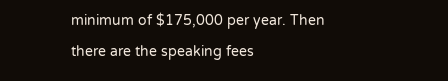minimum of $175,000 per year. Then there are the speaking fees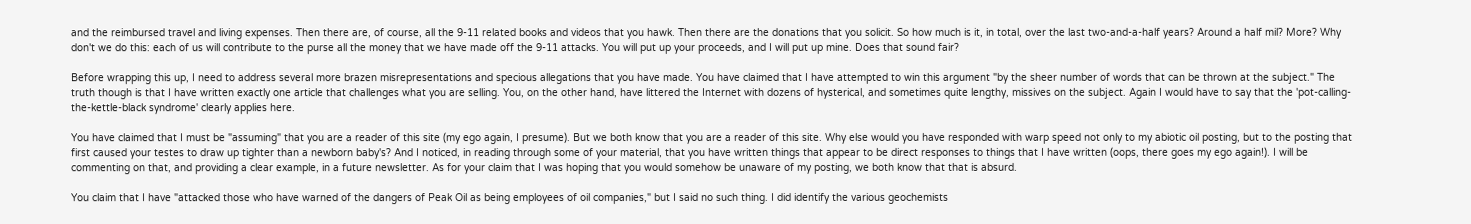and the reimbursed travel and living expenses. Then there are, of course, all the 9-11 related books and videos that you hawk. Then there are the donations that you solicit. So how much is it, in total, over the last two-and-a-half years? Around a half mil? More? Why don't we do this: each of us will contribute to the purse all the money that we have made off the 9-11 attacks. You will put up your proceeds, and I will put up mine. Does that sound fair?

Before wrapping this up, I need to address several more brazen misrepresentations and specious allegations that you have made. You have claimed that I have attempted to win this argument "by the sheer number of words that can be thrown at the subject." The truth though is that I have written exactly one article that challenges what you are selling. You, on the other hand, have littered the Internet with dozens of hysterical, and sometimes quite lengthy, missives on the subject. Again I would have to say that the 'pot-calling-the-kettle-black syndrome' clearly applies here.

You have claimed that I must be "assuming" that you are a reader of this site (my ego again, I presume). But we both know that you are a reader of this site. Why else would you have responded with warp speed not only to my abiotic oil posting, but to the posting that first caused your testes to draw up tighter than a newborn baby's? And I noticed, in reading through some of your material, that you have written things that appear to be direct responses to things that I have written (oops, there goes my ego again!). I will be commenting on that, and providing a clear example, in a future newsletter. As for your claim that I was hoping that you would somehow be unaware of my posting, we both know that that is absurd.

You claim that I have "attacked those who have warned of the dangers of Peak Oil as being employees of oil companies," but I said no such thing. I did identify the various geochemists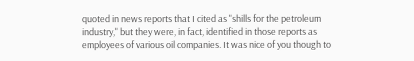quoted in news reports that I cited as "shills for the petroleum industry," but they were, in fact, identified in those reports as employees of various oil companies. It was nice of you though to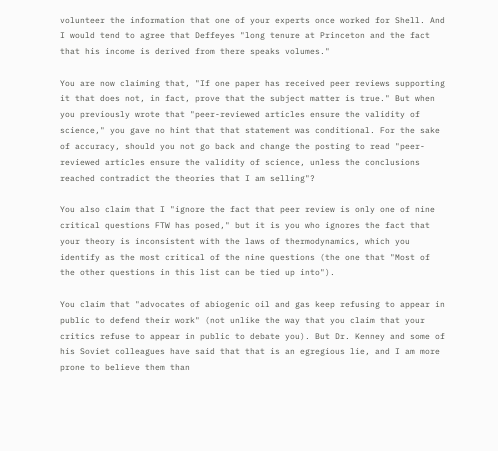volunteer the information that one of your experts once worked for Shell. And I would tend to agree that Deffeyes "long tenure at Princeton and the fact that his income is derived from there speaks volumes."

You are now claiming that, "If one paper has received peer reviews supporting it that does not, in fact, prove that the subject matter is true." But when you previously wrote that "peer-reviewed articles ensure the validity of science," you gave no hint that that statement was conditional. For the sake of accuracy, should you not go back and change the posting to read "peer-reviewed articles ensure the validity of science, unless the conclusions reached contradict the theories that I am selling"?

You also claim that I "ignore the fact that peer review is only one of nine critical questions FTW has posed," but it is you who ignores the fact that your theory is inconsistent with the laws of thermodynamics, which you identify as the most critical of the nine questions (the one that "Most of the other questions in this list can be tied up into").

You claim that "advocates of abiogenic oil and gas keep refusing to appear in public to defend their work" (not unlike the way that you claim that your critics refuse to appear in public to debate you). But Dr. Kenney and some of his Soviet colleagues have said that that is an egregious lie, and I am more prone to believe them than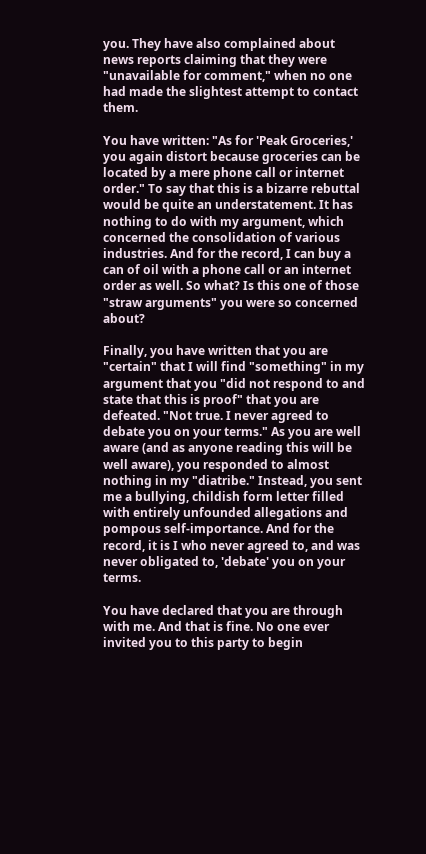you. They have also complained about news reports claiming that they were "unavailable for comment," when no one had made the slightest attempt to contact them.

You have written: "As for 'Peak Groceries,' you again distort because groceries can be located by a mere phone call or internet order." To say that this is a bizarre rebuttal would be quite an understatement. It has nothing to do with my argument, which concerned the consolidation of various industries. And for the record, I can buy a can of oil with a phone call or an internet order as well. So what? Is this one of those "straw arguments" you were so concerned about?

Finally, you have written that you are "certain" that I will find "something" in my argument that you "did not respond to and state that this is proof" that you are defeated. "Not true. I never agreed to debate you on your terms." As you are well aware (and as anyone reading this will be well aware), you responded to almost nothing in my "diatribe." Instead, you sent me a bullying, childish form letter filled with entirely unfounded allegations and pompous self-importance. And for the record, it is I who never agreed to, and was never obligated to, 'debate' you on your terms.

You have declared that you are through with me. And that is fine. No one ever invited you to this party to begin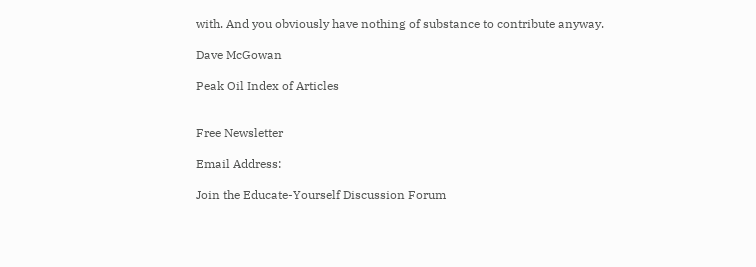with. And you obviously have nothing of substance to contribute anyway.

Dave McGowan

Peak Oil Index of Articles


Free Newsletter

Email Address:

Join the Educate-Yourself Discussion Forum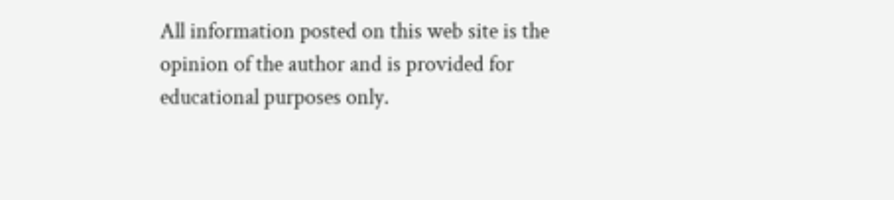All information posted on this web site is the opinion of the author and is provided for educational purposes only.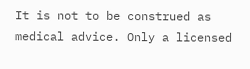It is not to be construed as medical advice. Only a licensed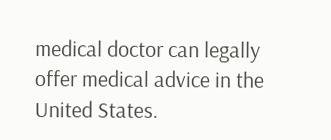medical doctor can legally offer medical advice in the United States.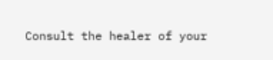Consult the healer of your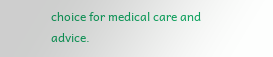choice for medical care and advice.